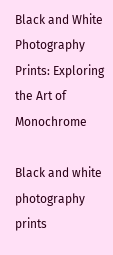Black and White Photography Prints: Exploring the Art of Monochrome

Black and white photography prints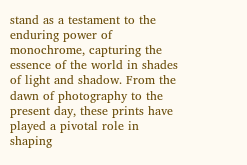stand as a testament to the enduring power of monochrome, capturing the essence of the world in shades of light and shadow. From the dawn of photography to the present day, these prints have played a pivotal role in shaping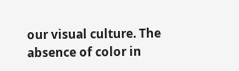our visual culture. The absence of color in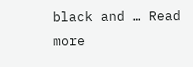black and … Read more